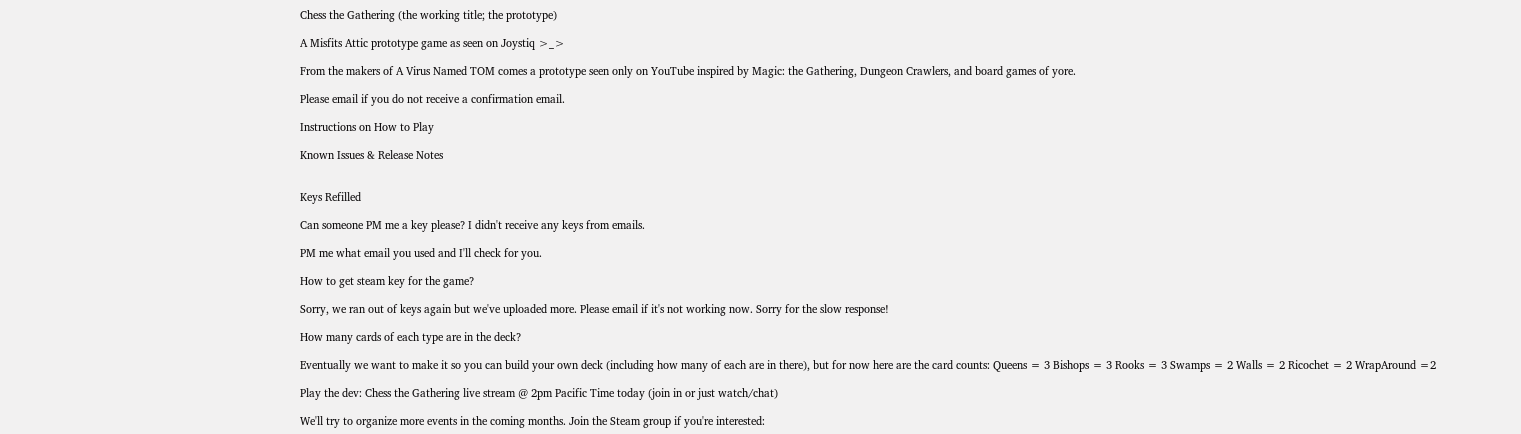Chess the Gathering (the working title; the prototype)

A Misfits Attic prototype game as seen on Joystiq >_>

From the makers of A Virus Named TOM comes a prototype seen only on YouTube inspired by Magic: the Gathering, Dungeon Crawlers, and board games of yore.

Please email if you do not receive a confirmation email.

Instructions on How to Play

Known Issues & Release Notes


Keys Refilled

Can someone PM me a key please? I didn't receive any keys from emails.

PM me what email you used and I'll check for you.

How to get steam key for the game?

Sorry, we ran out of keys again but we've uploaded more. Please email if it's not working now. Sorry for the slow response!

How many cards of each type are in the deck?

Eventually we want to make it so you can build your own deck (including how many of each are in there), but for now here are the card counts: Queens = 3 Bishops = 3 Rooks = 3 Swamps = 2 Walls = 2 Ricochet = 2 WrapAround =2

Play the dev: Chess the Gathering live stream @ 2pm Pacific Time today (join in or just watch/chat)

We'll try to organize more events in the coming months. Join the Steam group if you're interested: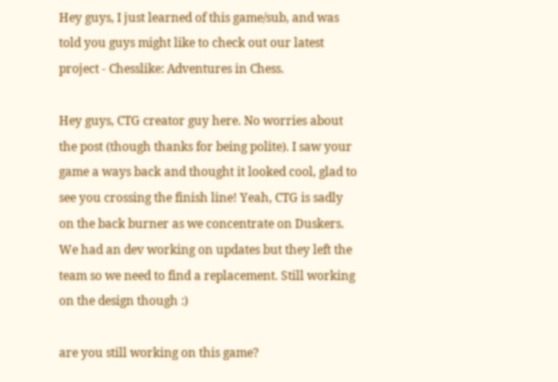Hey guys, I just learned of this game/sub, and was told you guys might like to check out our latest project - Chesslike: Adventures in Chess.

Hey guys, CTG creator guy here. No worries about the post (though thanks for being polite). I saw your game a ways back and thought it looked cool, glad to see you crossing the finish line! Yeah, CTG is sadly on the back burner as we concentrate on Duskers. We had an dev working on updates but they left the team so we need to find a replacement. Still working on the design though :)

are you still working on this game?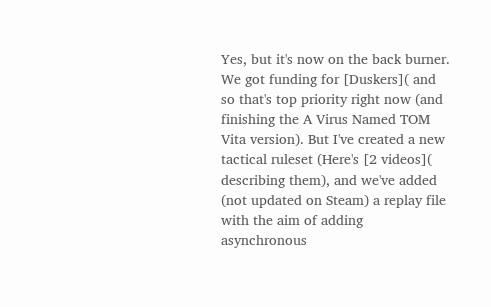Yes, but it's now on the back burner. We got funding for [Duskers]( and so that's top priority right now (and finishing the A Virus Named TOM Vita version). But I've created a new tactical ruleset (Here's [2 videos]( describing them), and we've added (not updated on Steam) a replay file with the aim of adding asynchronous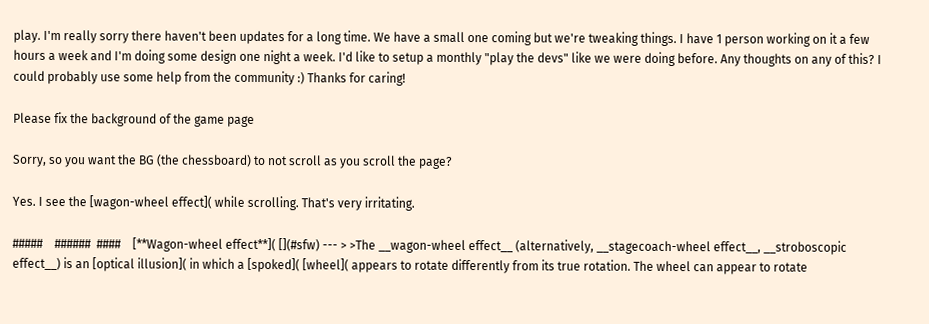play. I'm really sorry there haven't been updates for a long time. We have a small one coming but we're tweaking things. I have 1 person working on it a few hours a week and I'm doing some design one night a week. I'd like to setup a monthly "play the devs" like we were doing before. Any thoughts on any of this? I could probably use some help from the community :) Thanks for caring!

Please fix the background of the game page

Sorry, so you want the BG (the chessboard) to not scroll as you scroll the page?

Yes. I see the [wagon-wheel effect]( while scrolling. That's very irritating.

#####    ######  ####    [**Wagon-wheel effect**]( [](#sfw) --- > >The __wagon-wheel effect__ (alternatively, __stagecoach-wheel effect__, __stroboscopic effect__) is an [optical illusion]( in which a [spoked]( [wheel]( appears to rotate differently from its true rotation. The wheel can appear to rotate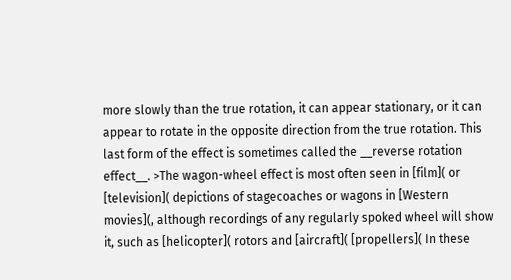more slowly than the true rotation, it can appear stationary, or it can appear to rotate in the opposite direction from the true rotation. This last form of the effect is sometimes called the __reverse rotation effect__. >The wagon-wheel effect is most often seen in [film]( or [television]( depictions of stagecoaches or wagons in [Western movies](, although recordings of any regularly spoked wheel will show it, such as [helicopter]( rotors and [aircraft]( [propellers]( In these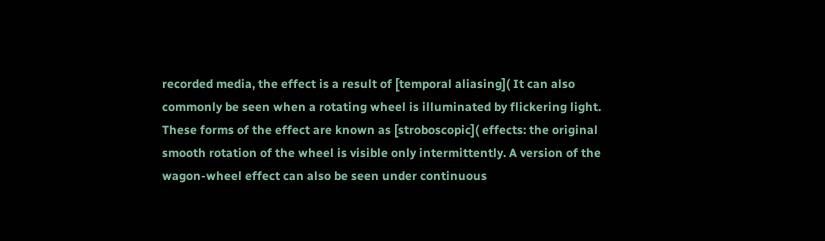recorded media, the effect is a result of [temporal aliasing]( It can also commonly be seen when a rotating wheel is illuminated by flickering light. These forms of the effect are known as [stroboscopic]( effects: the original smooth rotation of the wheel is visible only intermittently. A version of the wagon-wheel effect can also be seen under continuous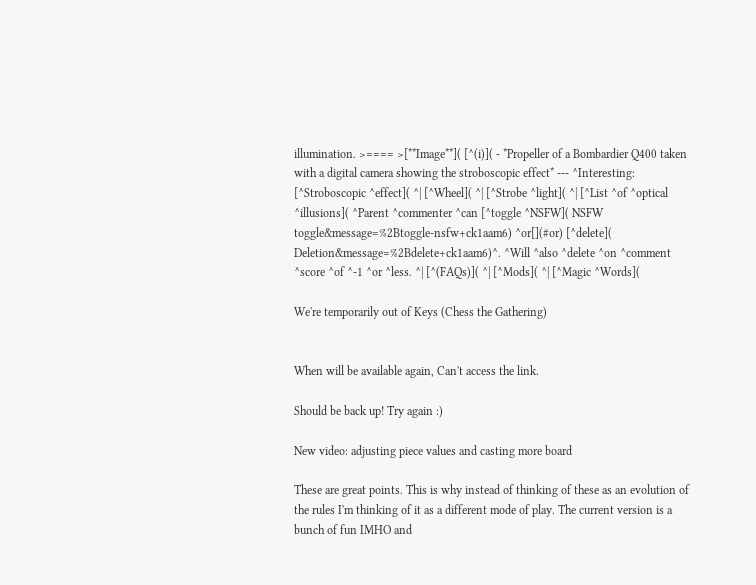illumination. >==== >[**Image**]( [^(i)]( - *Propeller of a Bombardier Q400 taken with a digital camera showing the stroboscopic effect* --- ^Interesting: [^Stroboscopic ^effect]( ^| [^Wheel]( ^| [^Strobe ^light]( ^| [^List ^of ^optical ^illusions]( ^Parent ^commenter ^can [^toggle ^NSFW]( NSFW toggle&message=%2Btoggle-nsfw+ck1aam6) ^or[](#or) [^delete]( Deletion&message=%2Bdelete+ck1aam6)^. ^Will ^also ^delete ^on ^comment ^score ^of ^-1 ^or ^less. ^| [^(FAQs)]( ^| [^Mods]( ^| [^Magic ^Words](

We're temporarily out of Keys (Chess the Gathering)


When will be available again, Can't access the link.

Should be back up! Try again :)

New video: adjusting piece values and casting more board

These are great points. This is why instead of thinking of these as an evolution of the rules I'm thinking of it as a different mode of play. The current version is a bunch of fun IMHO and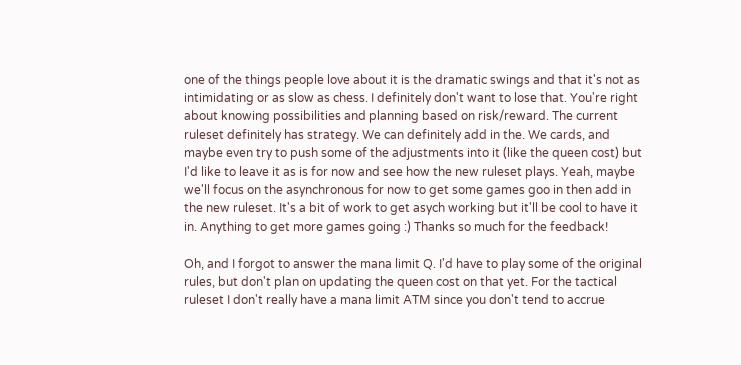one of the things people love about it is the dramatic swings and that it's not as intimidating or as slow as chess. I definitely don't want to lose that. You're right about knowing possibilities and planning based on risk/reward. The current ruleset definitely has strategy. We can definitely add in the. We cards, and maybe even try to push some of the adjustments into it (like the queen cost) but I'd like to leave it as is for now and see how the new ruleset plays. Yeah, maybe we'll focus on the asynchronous for now to get some games goo in then add in the new ruleset. It's a bit of work to get asych working but it'll be cool to have it in. Anything to get more games going :) Thanks so much for the feedback!

Oh, and I forgot to answer the mana limit Q. I'd have to play some of the original rules, but don't plan on updating the queen cost on that yet. For the tactical ruleset I don't really have a mana limit ATM since you don't tend to accrue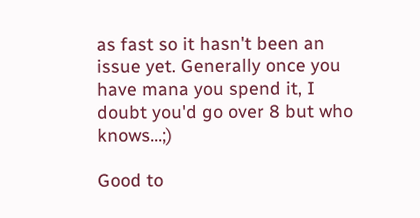as fast so it hasn't been an issue yet. Generally once you have mana you spend it, I doubt you'd go over 8 but who knows...;)

Good to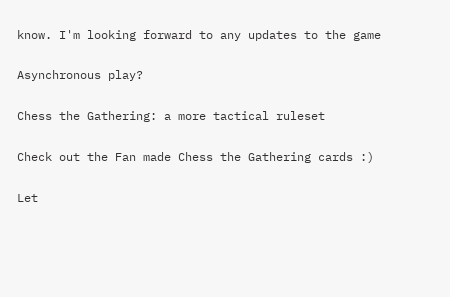know. I'm looking forward to any updates to the game

Asynchronous play?

Chess the Gathering: a more tactical ruleset

Check out the Fan made Chess the Gathering cards :)

Let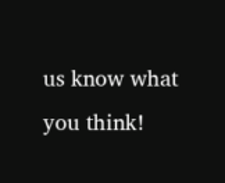us know what you think!